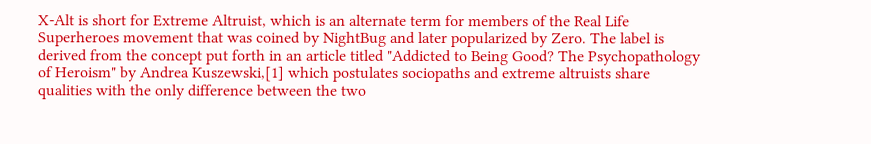X-Alt is short for Extreme Altruist, which is an alternate term for members of the Real Life Superheroes movement that was coined by NightBug and later popularized by Zero. The label is derived from the concept put forth in an article titled "Addicted to Being Good? The Psychopathology of Heroism" by Andrea Kuszewski,[1] which postulates sociopaths and extreme altruists share qualities with the only difference between the two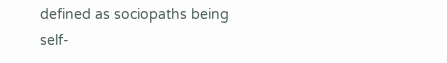defined as sociopaths being self-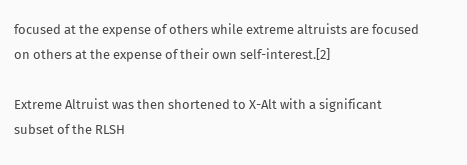focused at the expense of others while extreme altruists are focused on others at the expense of their own self-interest.[2]

Extreme Altruist was then shortened to X-Alt with a significant subset of the RLSH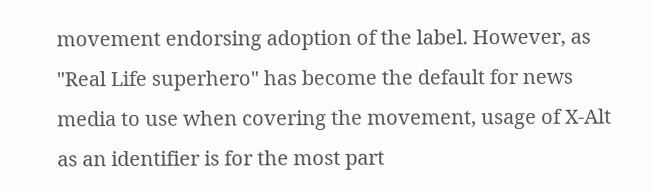movement endorsing adoption of the label. However, as "Real Life superhero" has become the default for news media to use when covering the movement, usage of X-Alt as an identifier is for the most part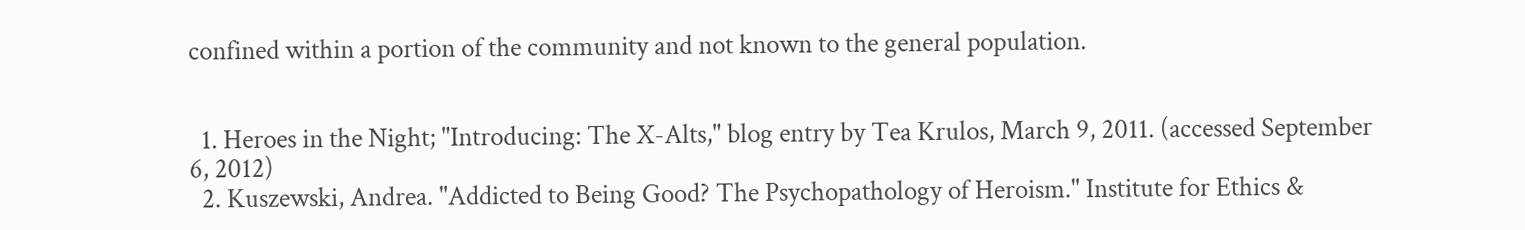confined within a portion of the community and not known to the general population.


  1. Heroes in the Night; "Introducing: The X-Alts," blog entry by Tea Krulos, March 9, 2011. (accessed September 6, 2012)
  2. Kuszewski, Andrea. "Addicted to Being Good? The Psychopathology of Heroism." Institute for Ethics &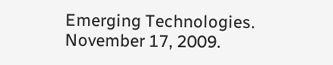Emerging Technologies. November 17, 2009.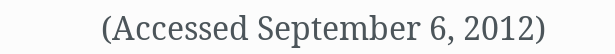(Accessed September 6, 2012)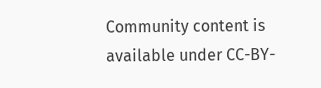Community content is available under CC-BY-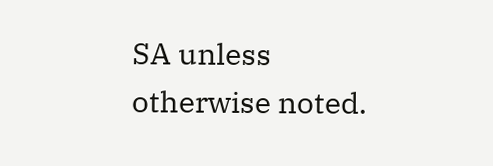SA unless otherwise noted.